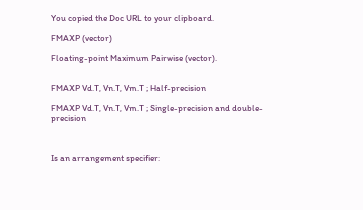You copied the Doc URL to your clipboard.

FMAXP (vector)

Floating-point Maximum Pairwise (vector).


FMAXP Vd.T, Vn.T, Vm.T ; Half-precision

FMAXP Vd.T, Vn.T, Vm.T ; Single-precision and double-precision



Is an arrangement specifier: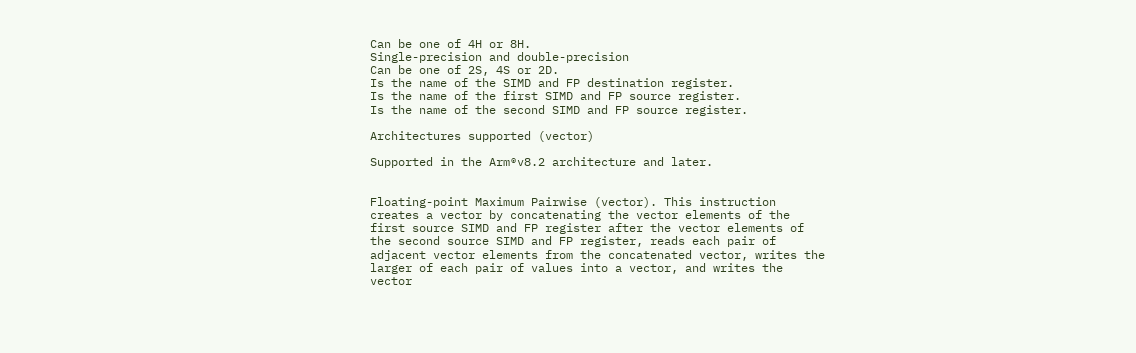Can be one of 4H or 8H.
Single-precision and double-precision
Can be one of 2S, 4S or 2D.
Is the name of the SIMD and FP destination register.
Is the name of the first SIMD and FP source register.
Is the name of the second SIMD and FP source register.

Architectures supported (vector)

Supported in the Arm®v8.2 architecture and later.


Floating-point Maximum Pairwise (vector). This instruction creates a vector by concatenating the vector elements of the first source SIMD and FP register after the vector elements of the second source SIMD and FP register, reads each pair of adjacent vector elements from the concatenated vector, writes the larger of each pair of values into a vector, and writes the vector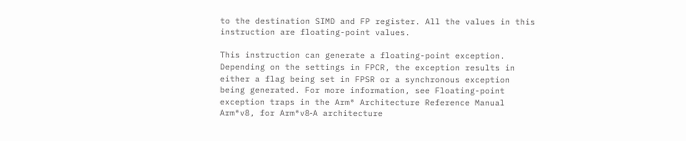to the destination SIMD and FP register. All the values in this instruction are floating-point values.

This instruction can generate a floating-point exception. Depending on the settings in FPCR, the exception results in either a flag being set in FPSR or a synchronous exception being generated. For more information, see Floating-point exception traps in the Arm® Architecture Reference Manual Arm®v8, for Arm®v8‑A architecture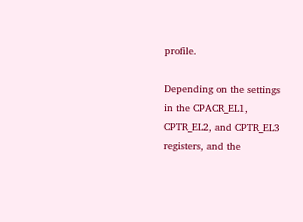profile.

Depending on the settings in the CPACR_EL1, CPTR_EL2, and CPTR_EL3 registers, and the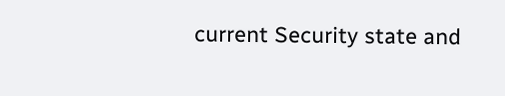current Security state and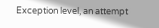Exception level, an attempt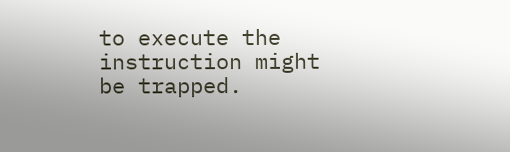to execute the instruction might be trapped.